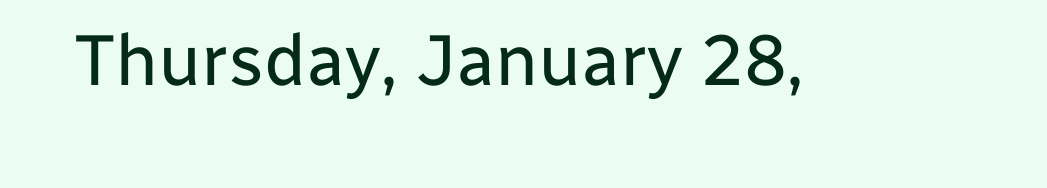Thursday, January 28,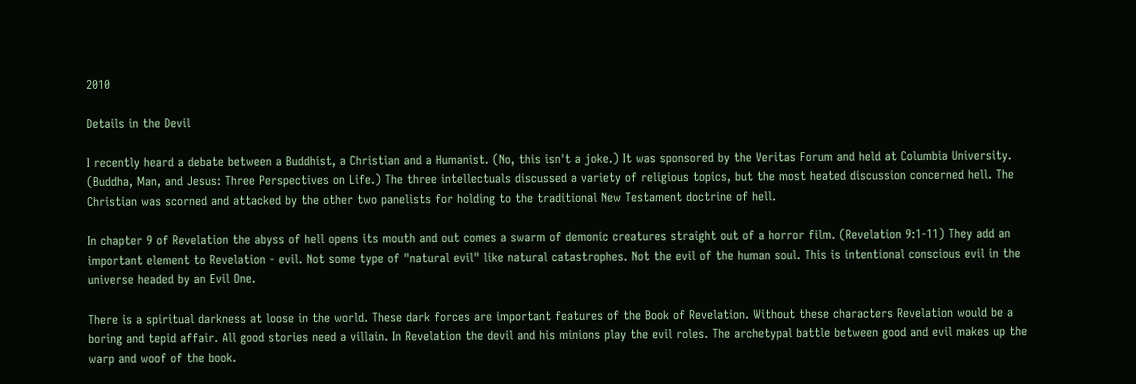2010

Details in the Devil

I recently heard a debate between a Buddhist, a Christian and a Humanist. (No, this isn't a joke.) It was sponsored by the Veritas Forum and held at Columbia University. (Buddha, Man, and Jesus: Three Perspectives on Life.) The three intellectuals discussed a variety of religious topics, but the most heated discussion concerned hell. The Christian was scorned and attacked by the other two panelists for holding to the traditional New Testament doctrine of hell.

In chapter 9 of Revelation the abyss of hell opens its mouth and out comes a swarm of demonic creatures straight out of a horror film. (Revelation 9:1-11) They add an important element to Revelation - evil. Not some type of "natural evil" like natural catastrophes. Not the evil of the human soul. This is intentional conscious evil in the universe headed by an Evil One.

There is a spiritual darkness at loose in the world. These dark forces are important features of the Book of Revelation. Without these characters Revelation would be a boring and tepid affair. All good stories need a villain. In Revelation the devil and his minions play the evil roles. The archetypal battle between good and evil makes up the warp and woof of the book.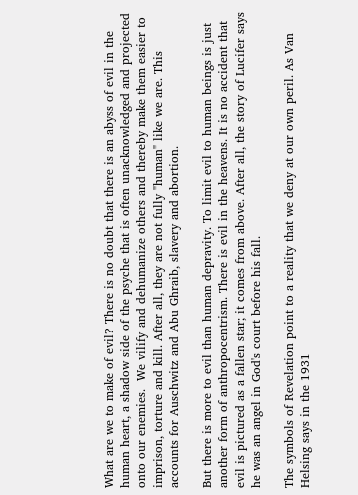What are we to make of evil? There is no doubt that there is an abyss of evil in the human heart, a shadow side of the psyche that is often unacknowledged and projected onto our enemies.  We vilify and dehumanize others and thereby make them easier to imprison, torture and kill. After all, they are not fully "human" like we are. This accounts for Auschwitz and Abu Ghraib, slavery and abortion.

But there is more to evil than human depravity. To limit evil to human beings is just another form of anthropocentrism. There is evil in the heavens. It is no accident that evil is pictured as a fallen star; it comes from above. After all, the story of Lucifer says he was an angel in God's court before his fall.

The symbols of Revelation point to a reality that we deny at our own peril. As Van Helsing says in the 1931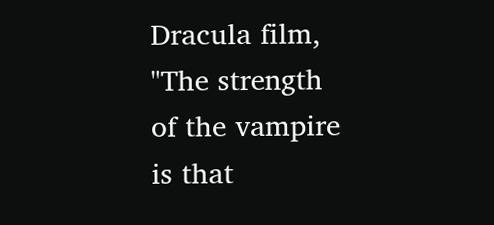Dracula film, "The strength of the vampire is that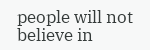people will not believe in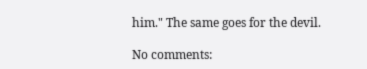him." The same goes for the devil.

No comments: